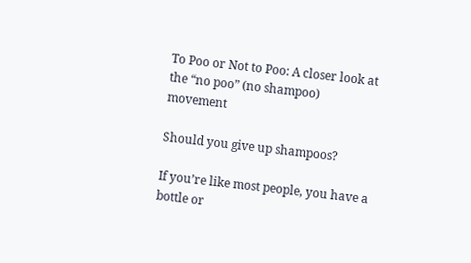To Poo or Not to Poo: A closer look at the “no poo” (no shampoo) movement

Should you give up shampoos?

If you’re like most people, you have a bottle or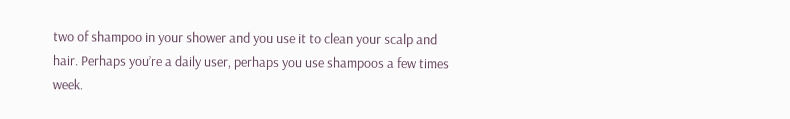two of shampoo in your shower and you use it to clean your scalp and hair. Perhaps you’re a daily user, perhaps you use shampoos a few times week.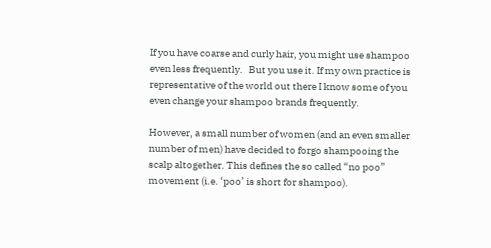If you have coarse and curly hair, you might use shampoo even less frequently.   But you use it. If my own practice is representative of the world out there I know some of you even change your shampoo brands frequently.

However, a small number of women (and an even smaller number of men) have decided to forgo shampooing the scalp altogether. This defines the so called “no poo” movement (i.e. ‘poo’ is short for shampoo).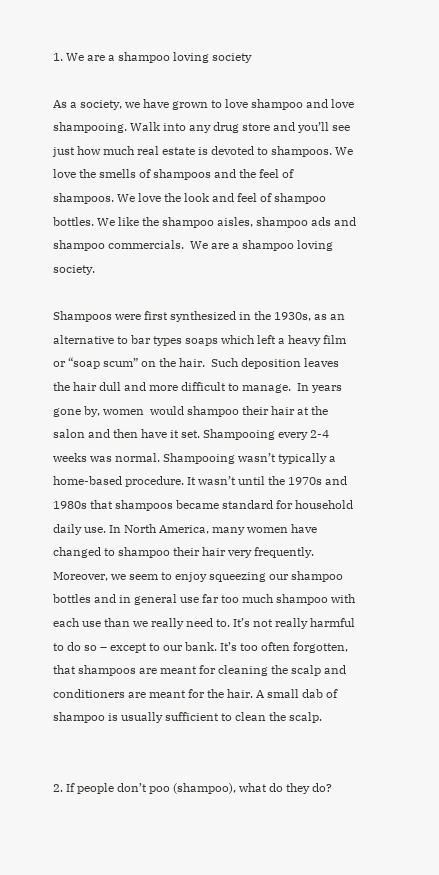1. We are a shampoo loving society

As a society, we have grown to love shampoo and love shampooing. Walk into any drug store and you’ll see just how much real estate is devoted to shampoos. We love the smells of shampoos and the feel of shampoos. We love the look and feel of shampoo bottles. We like the shampoo aisles, shampoo ads and shampoo commercials.  We are a shampoo loving society.

Shampoos were first synthesized in the 1930s, as an alternative to bar types soaps which left a heavy film or “soap scum” on the hair.  Such deposition leaves the hair dull and more difficult to manage.  In years gone by, women  would shampoo their hair at the salon and then have it set. Shampooing every 2-4 weeks was normal. Shampooing wasn’t typically a home-based procedure. It wasn’t until the 1970s and 1980s that shampoos became standard for household daily use. In North America, many women have changed to shampoo their hair very frequently. Moreover, we seem to enjoy squeezing our shampoo bottles and in general use far too much shampoo with each use than we really need to. It’s not really harmful to do so – except to our bank. It’s too often forgotten, that shampoos are meant for cleaning the scalp and conditioners are meant for the hair. A small dab of shampoo is usually sufficient to clean the scalp.


2. If people don’t poo (shampoo), what do they do?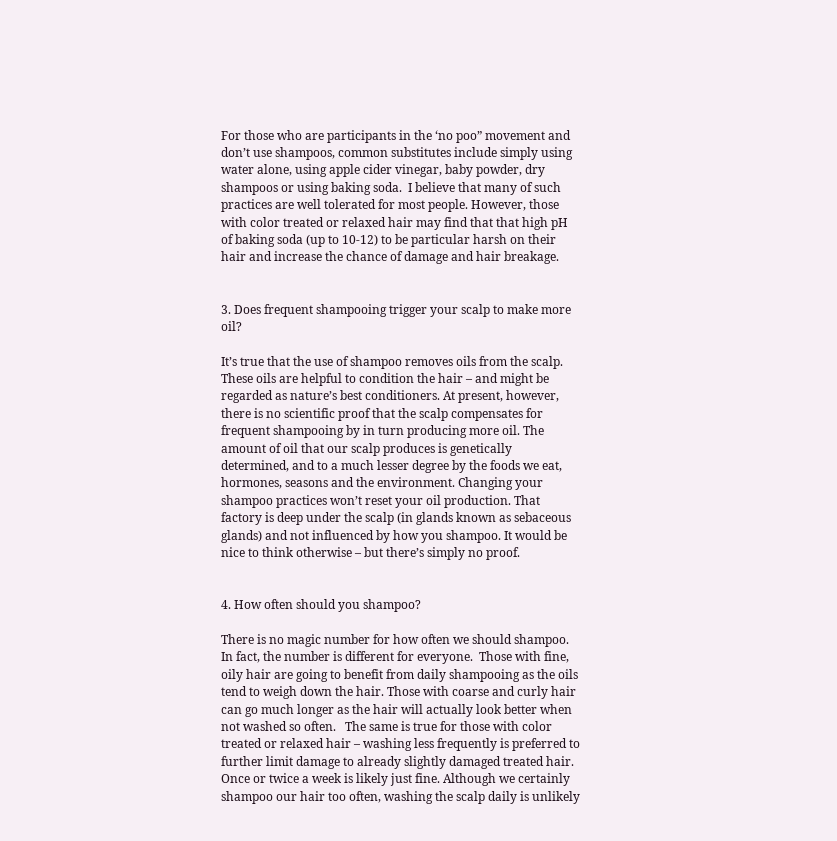For those who are participants in the ‘no poo” movement and don’t use shampoos, common substitutes include simply using water alone, using apple cider vinegar, baby powder, dry shampoos or using baking soda.  I believe that many of such practices are well tolerated for most people. However, those with color treated or relaxed hair may find that that high pH of baking soda (up to 10-12) to be particular harsh on their hair and increase the chance of damage and hair breakage.


3. Does frequent shampooing trigger your scalp to make more oil?

It’s true that the use of shampoo removes oils from the scalp. These oils are helpful to condition the hair – and might be regarded as nature’s best conditioners. At present, however, there is no scientific proof that the scalp compensates for frequent shampooing by in turn producing more oil. The amount of oil that our scalp produces is genetically determined, and to a much lesser degree by the foods we eat, hormones, seasons and the environment. Changing your shampoo practices won’t reset your oil production. That factory is deep under the scalp (in glands known as sebaceous glands) and not influenced by how you shampoo. It would be nice to think otherwise – but there’s simply no proof.


4. How often should you shampoo?

There is no magic number for how often we should shampoo. In fact, the number is different for everyone.  Those with fine, oily hair are going to benefit from daily shampooing as the oils tend to weigh down the hair. Those with coarse and curly hair can go much longer as the hair will actually look better when not washed so often.   The same is true for those with color treated or relaxed hair – washing less frequently is preferred to further limit damage to already slightly damaged treated hair.  Once or twice a week is likely just fine. Although we certainly shampoo our hair too often, washing the scalp daily is unlikely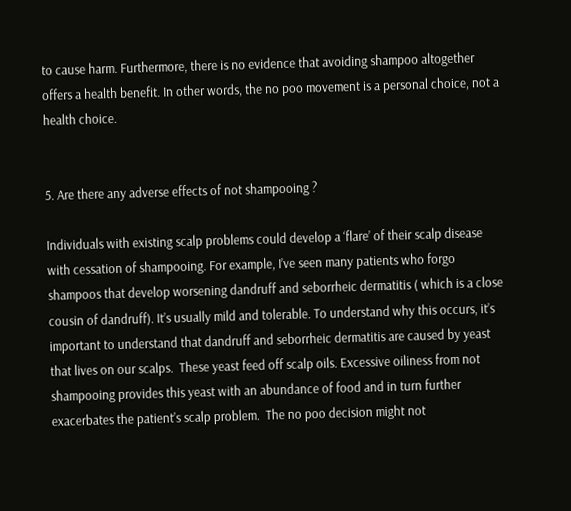to cause harm. Furthermore, there is no evidence that avoiding shampoo altogether offers a health benefit. In other words, the no poo movement is a personal choice, not a health choice.


5. Are there any adverse effects of not shampooing ?

Individuals with existing scalp problems could develop a ‘flare’ of their scalp disease with cessation of shampooing. For example, I’ve seen many patients who forgo shampoos that develop worsening dandruff and seborrheic dermatitis ( which is a close cousin of dandruff). It’s usually mild and tolerable. To understand why this occurs, it’s important to understand that dandruff and seborrheic dermatitis are caused by yeast that lives on our scalps.  These yeast feed off scalp oils. Excessive oiliness from not shampooing provides this yeast with an abundance of food and in turn further exacerbates the patient’s scalp problem.  The no poo decision might not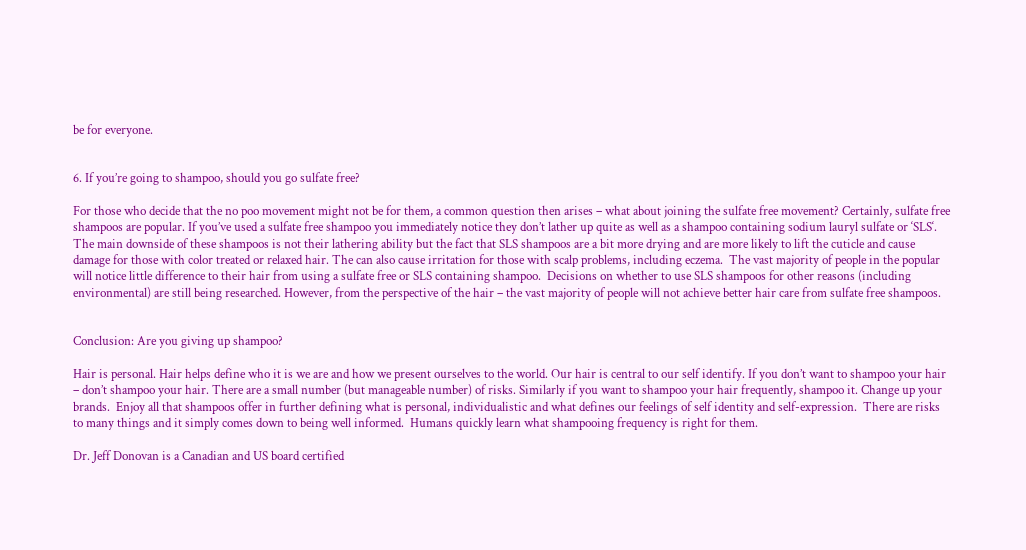be for everyone.


6. If you’re going to shampoo, should you go sulfate free?

For those who decide that the no poo movement might not be for them, a common question then arises – what about joining the sulfate free movement? Certainly, sulfate free shampoos are popular. If you’ve used a sulfate free shampoo you immediately notice they don’t lather up quite as well as a shampoo containing sodium lauryl sulfate or ‘SLS‘. The main downside of these shampoos is not their lathering ability but the fact that SLS shampoos are a bit more drying and are more likely to lift the cuticle and cause damage for those with color treated or relaxed hair. The can also cause irritation for those with scalp problems, including eczema.  The vast majority of people in the popular will notice little difference to their hair from using a sulfate free or SLS containing shampoo.  Decisions on whether to use SLS shampoos for other reasons (including environmental) are still being researched. However, from the perspective of the hair – the vast majority of people will not achieve better hair care from sulfate free shampoos.


Conclusion: Are you giving up shampoo?

Hair is personal. Hair helps define who it is we are and how we present ourselves to the world. Our hair is central to our self identify. If you don’t want to shampoo your hair – don’t shampoo your hair. There are a small number (but manageable number) of risks. Similarly if you want to shampoo your hair frequently, shampoo it. Change up your brands.  Enjoy all that shampoos offer in further defining what is personal, individualistic and what defines our feelings of self identity and self-expression.  There are risks to many things and it simply comes down to being well informed.  Humans quickly learn what shampooing frequency is right for them.

Dr. Jeff Donovan is a Canadian and US board certified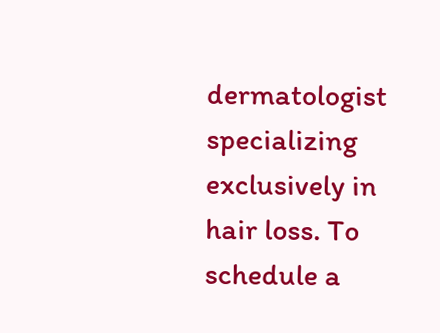dermatologist specializing exclusively in hair loss. To schedule a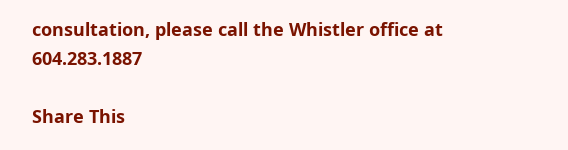consultation, please call the Whistler office at 604.283.1887

Share This